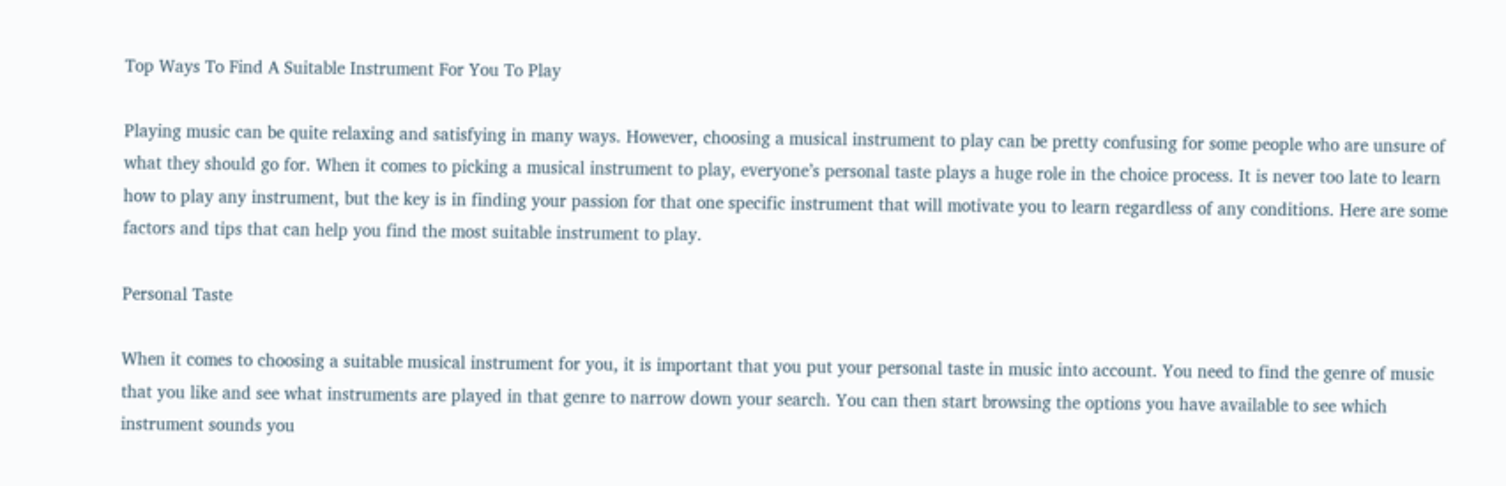Top Ways To Find A Suitable Instrument For You To Play

Playing music can be quite relaxing and satisfying in many ways. However, choosing a musical instrument to play can be pretty confusing for some people who are unsure of what they should go for. When it comes to picking a musical instrument to play, everyone’s personal taste plays a huge role in the choice process. It is never too late to learn how to play any instrument, but the key is in finding your passion for that one specific instrument that will motivate you to learn regardless of any conditions. Here are some factors and tips that can help you find the most suitable instrument to play.

Personal Taste

When it comes to choosing a suitable musical instrument for you, it is important that you put your personal taste in music into account. You need to find the genre of music that you like and see what instruments are played in that genre to narrow down your search. You can then start browsing the options you have available to see which instrument sounds you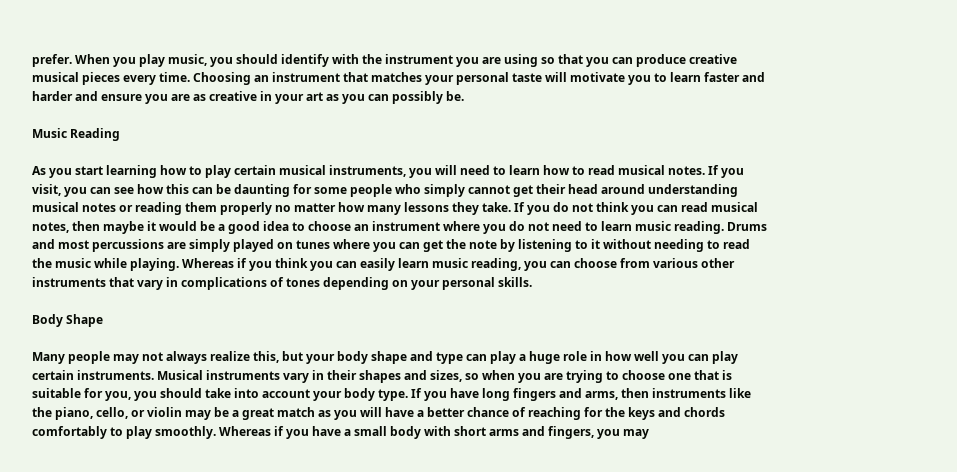prefer. When you play music, you should identify with the instrument you are using so that you can produce creative musical pieces every time. Choosing an instrument that matches your personal taste will motivate you to learn faster and harder and ensure you are as creative in your art as you can possibly be.

Music Reading

As you start learning how to play certain musical instruments, you will need to learn how to read musical notes. If you visit, you can see how this can be daunting for some people who simply cannot get their head around understanding musical notes or reading them properly no matter how many lessons they take. If you do not think you can read musical notes, then maybe it would be a good idea to choose an instrument where you do not need to learn music reading. Drums and most percussions are simply played on tunes where you can get the note by listening to it without needing to read the music while playing. Whereas if you think you can easily learn music reading, you can choose from various other instruments that vary in complications of tones depending on your personal skills.

Body Shape

Many people may not always realize this, but your body shape and type can play a huge role in how well you can play certain instruments. Musical instruments vary in their shapes and sizes, so when you are trying to choose one that is suitable for you, you should take into account your body type. If you have long fingers and arms, then instruments like the piano, cello, or violin may be a great match as you will have a better chance of reaching for the keys and chords comfortably to play smoothly. Whereas if you have a small body with short arms and fingers, you may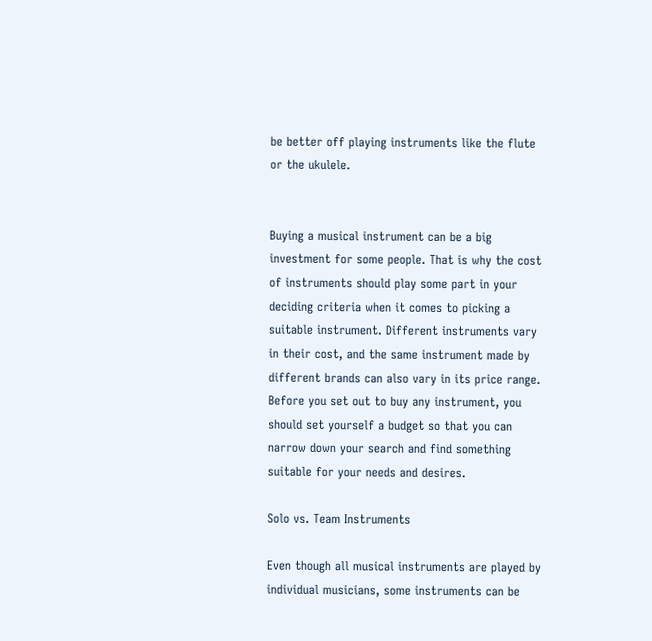be better off playing instruments like the flute or the ukulele.


Buying a musical instrument can be a big investment for some people. That is why the cost of instruments should play some part in your deciding criteria when it comes to picking a suitable instrument. Different instruments vary in their cost, and the same instrument made by different brands can also vary in its price range. Before you set out to buy any instrument, you should set yourself a budget so that you can narrow down your search and find something suitable for your needs and desires.

Solo vs. Team Instruments

Even though all musical instruments are played by individual musicians, some instruments can be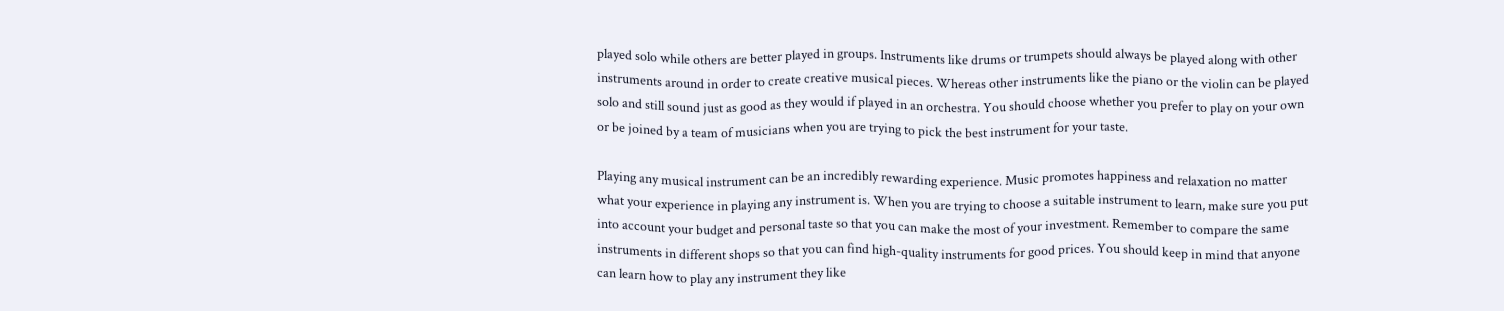played solo while others are better played in groups. Instruments like drums or trumpets should always be played along with other instruments around in order to create creative musical pieces. Whereas other instruments like the piano or the violin can be played solo and still sound just as good as they would if played in an orchestra. You should choose whether you prefer to play on your own or be joined by a team of musicians when you are trying to pick the best instrument for your taste.

Playing any musical instrument can be an incredibly rewarding experience. Music promotes happiness and relaxation no matter what your experience in playing any instrument is. When you are trying to choose a suitable instrument to learn, make sure you put into account your budget and personal taste so that you can make the most of your investment. Remember to compare the same instruments in different shops so that you can find high-quality instruments for good prices. You should keep in mind that anyone can learn how to play any instrument they like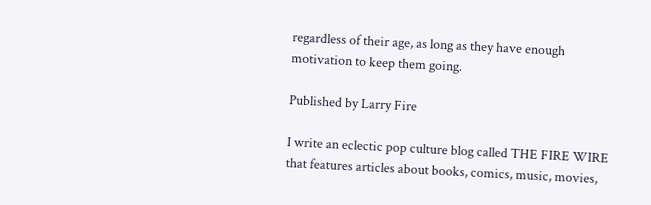regardless of their age, as long as they have enough motivation to keep them going.

Published by Larry Fire

I write an eclectic pop culture blog called THE FIRE WIRE that features articles about books, comics, music, movies,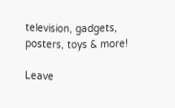television, gadgets, posters, toys & more!

Leave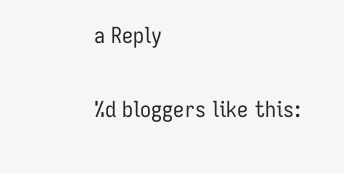a Reply

%d bloggers like this: